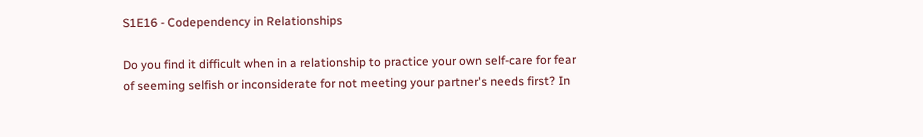S1E16 - Codependency in Relationships

Do you find it difficult when in a relationship to practice your own self-care for fear of seeming selfish or inconsiderate for not meeting your partner's needs first? In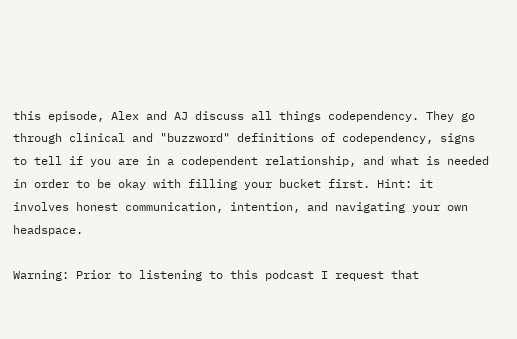this episode, Alex and AJ discuss all things codependency. They go through clinical and "buzzword" definitions of codependency, signs to tell if you are in a codependent relationship, and what is needed in order to be okay with filling your bucket first. Hint: it involves honest communication, intention, and navigating your own headspace.

Warning: Prior to listening to this podcast I request that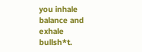you inhale balance and exhale bullsh*t.